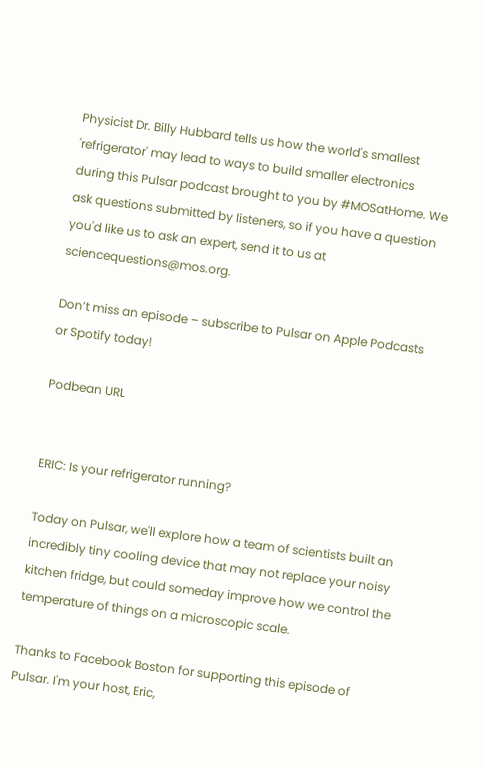Physicist Dr. Billy Hubbard tells us how the world's smallest 'refrigerator' may lead to ways to build smaller electronics during this Pulsar podcast brought to you by #MOSatHome. We ask questions submitted by listeners, so if you have a question you'd like us to ask an expert, send it to us at sciencequestions@mos.org.

Don’t miss an episode – subscribe to Pulsar on Apple Podcasts or Spotify today!

Podbean URL


ERIC: Is your refrigerator running?

Today on Pulsar, we'll explore how a team of scientists built an incredibly tiny cooling device that may not replace your noisy kitchen fridge, but could someday improve how we control the temperature of things on a microscopic scale.

Thanks to Facebook Boston for supporting this episode of Pulsar. I'm your host, Eric,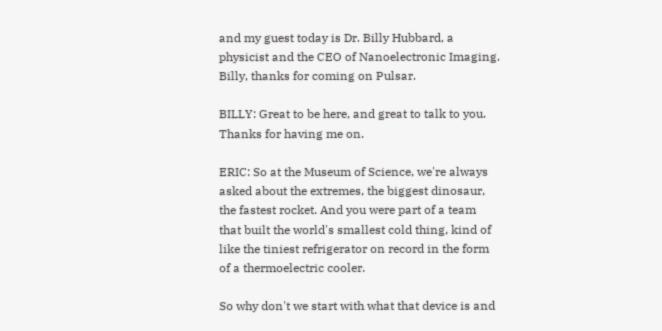and my guest today is Dr. Billy Hubbard, a physicist and the CEO of Nanoelectronic Imaging. Billy, thanks for coming on Pulsar.

BILLY: Great to be here, and great to talk to you. Thanks for having me on.

ERIC: So at the Museum of Science, we're always asked about the extremes, the biggest dinosaur, the fastest rocket. And you were part of a team that built the world's smallest cold thing, kind of like the tiniest refrigerator on record in the form of a thermoelectric cooler.

So why don't we start with what that device is and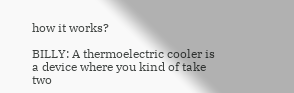how it works?

BILLY: A thermoelectric cooler is a device where you kind of take two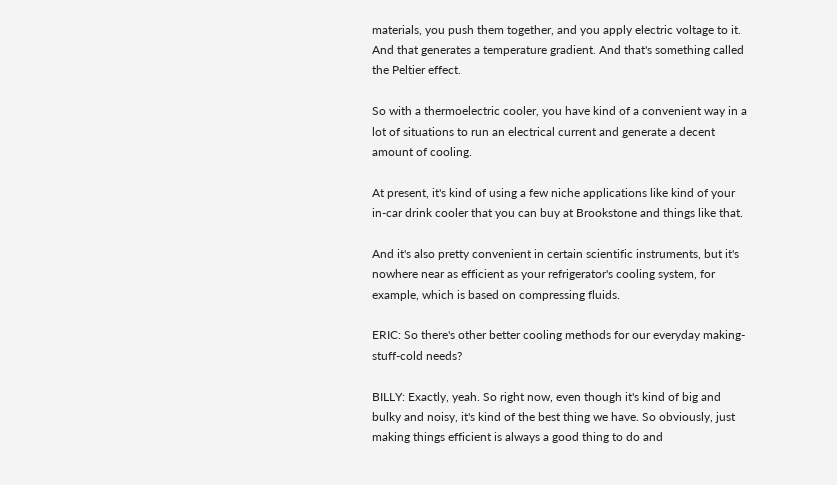materials, you push them together, and you apply electric voltage to it. And that generates a temperature gradient. And that's something called the Peltier effect.

So with a thermoelectric cooler, you have kind of a convenient way in a lot of situations to run an electrical current and generate a decent amount of cooling.

At present, it's kind of using a few niche applications like kind of your in-car drink cooler that you can buy at Brookstone and things like that.

And it's also pretty convenient in certain scientific instruments, but it's nowhere near as efficient as your refrigerator's cooling system, for example, which is based on compressing fluids.

ERIC: So there's other better cooling methods for our everyday making-stuff-cold needs?

BILLY: Exactly, yeah. So right now, even though it's kind of big and bulky and noisy, it's kind of the best thing we have. So obviously, just making things efficient is always a good thing to do and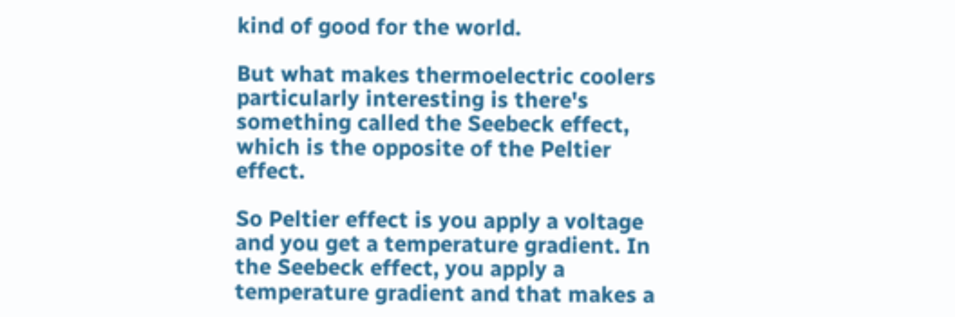kind of good for the world.

But what makes thermoelectric coolers particularly interesting is there's something called the Seebeck effect, which is the opposite of the Peltier effect.

So Peltier effect is you apply a voltage and you get a temperature gradient. In the Seebeck effect, you apply a temperature gradient and that makes a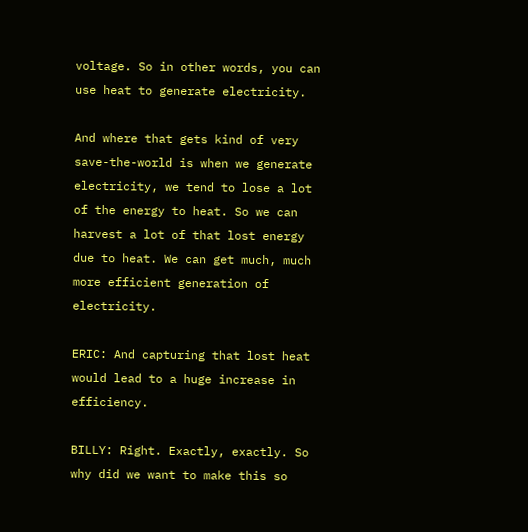voltage. So in other words, you can use heat to generate electricity.

And where that gets kind of very save-the-world is when we generate electricity, we tend to lose a lot of the energy to heat. So we can harvest a lot of that lost energy due to heat. We can get much, much more efficient generation of electricity.

ERIC: And capturing that lost heat would lead to a huge increase in efficiency.

BILLY: Right. Exactly, exactly. So why did we want to make this so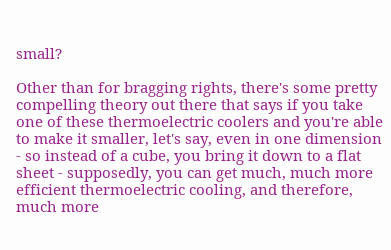small?

Other than for bragging rights, there's some pretty compelling theory out there that says if you take one of these thermoelectric coolers and you're able to make it smaller, let's say, even in one dimension - so instead of a cube, you bring it down to a flat sheet - supposedly, you can get much, much more efficient thermoelectric cooling, and therefore, much more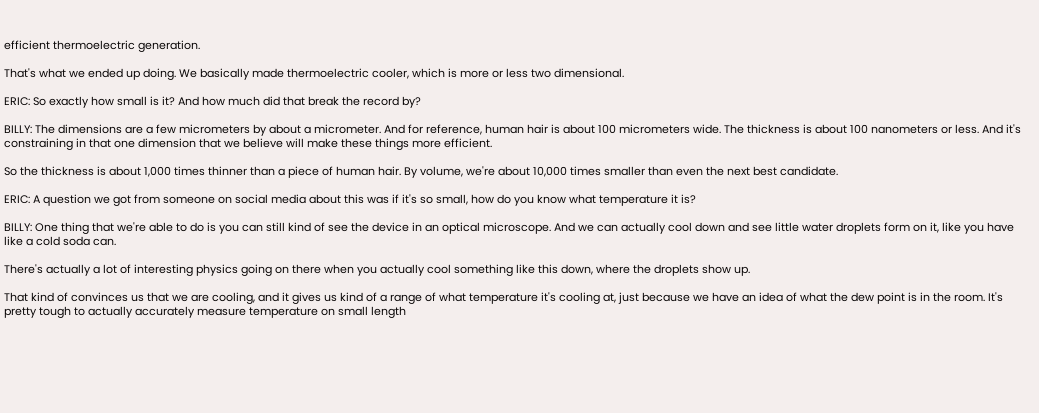efficient thermoelectric generation.

That's what we ended up doing. We basically made thermoelectric cooler, which is more or less two dimensional.

ERIC: So exactly how small is it? And how much did that break the record by?

BILLY: The dimensions are a few micrometers by about a micrometer. And for reference, human hair is about 100 micrometers wide. The thickness is about 100 nanometers or less. And it's constraining in that one dimension that we believe will make these things more efficient.

So the thickness is about 1,000 times thinner than a piece of human hair. By volume, we're about 10,000 times smaller than even the next best candidate.

ERIC: A question we got from someone on social media about this was if it's so small, how do you know what temperature it is?

BILLY: One thing that we're able to do is you can still kind of see the device in an optical microscope. And we can actually cool down and see little water droplets form on it, like you have like a cold soda can.

There's actually a lot of interesting physics going on there when you actually cool something like this down, where the droplets show up.

That kind of convinces us that we are cooling, and it gives us kind of a range of what temperature it's cooling at, just because we have an idea of what the dew point is in the room. It's pretty tough to actually accurately measure temperature on small length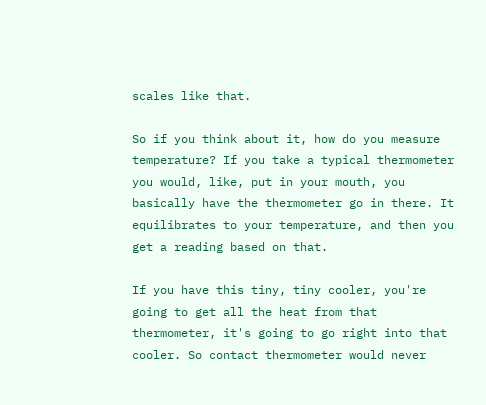scales like that.

So if you think about it, how do you measure temperature? If you take a typical thermometer you would, like, put in your mouth, you basically have the thermometer go in there. It equilibrates to your temperature, and then you get a reading based on that.

If you have this tiny, tiny cooler, you're going to get all the heat from that thermometer, it's going to go right into that cooler. So contact thermometer would never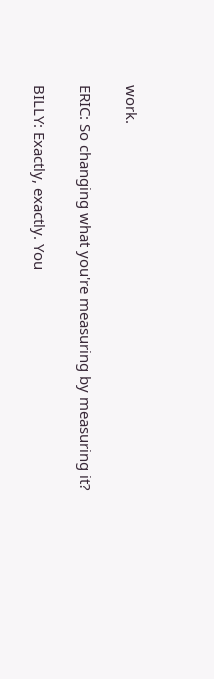work.

ERIC: So changing what you're measuring by measuring it?

BILLY: Exactly, exactly. You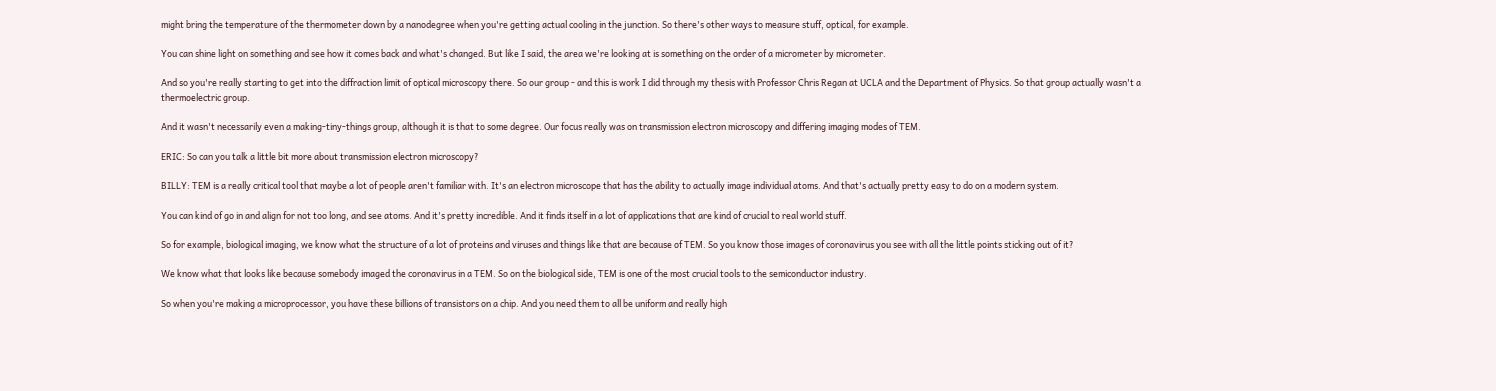might bring the temperature of the thermometer down by a nanodegree when you're getting actual cooling in the junction. So there's other ways to measure stuff, optical, for example.

You can shine light on something and see how it comes back and what's changed. But like I said, the area we're looking at is something on the order of a micrometer by micrometer.

And so you're really starting to get into the diffraction limit of optical microscopy there. So our group - and this is work I did through my thesis with Professor Chris Regan at UCLA and the Department of Physics. So that group actually wasn't a thermoelectric group.

And it wasn't necessarily even a making-tiny-things group, although it is that to some degree. Our focus really was on transmission electron microscopy and differing imaging modes of TEM.

ERIC: So can you talk a little bit more about transmission electron microscopy?

BILLY: TEM is a really critical tool that maybe a lot of people aren't familiar with. It's an electron microscope that has the ability to actually image individual atoms. And that's actually pretty easy to do on a modern system.

You can kind of go in and align for not too long, and see atoms. And it's pretty incredible. And it finds itself in a lot of applications that are kind of crucial to real world stuff.

So for example, biological imaging, we know what the structure of a lot of proteins and viruses and things like that are because of TEM. So you know those images of coronavirus you see with all the little points sticking out of it?

We know what that looks like because somebody imaged the coronavirus in a TEM. So on the biological side, TEM is one of the most crucial tools to the semiconductor industry.

So when you're making a microprocessor, you have these billions of transistors on a chip. And you need them to all be uniform and really high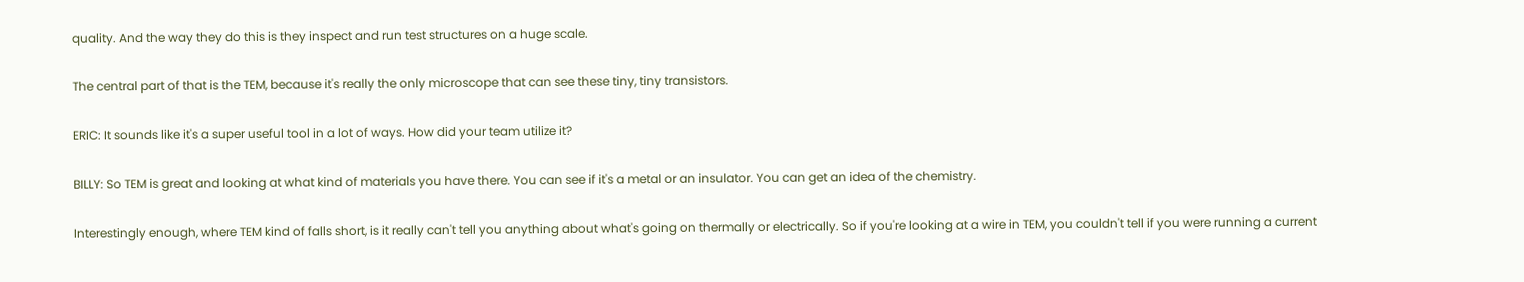quality. And the way they do this is they inspect and run test structures on a huge scale.

The central part of that is the TEM, because it's really the only microscope that can see these tiny, tiny transistors.

ERIC: It sounds like it's a super useful tool in a lot of ways. How did your team utilize it?

BILLY: So TEM is great and looking at what kind of materials you have there. You can see if it's a metal or an insulator. You can get an idea of the chemistry.

Interestingly enough, where TEM kind of falls short, is it really can't tell you anything about what's going on thermally or electrically. So if you're looking at a wire in TEM, you couldn't tell if you were running a current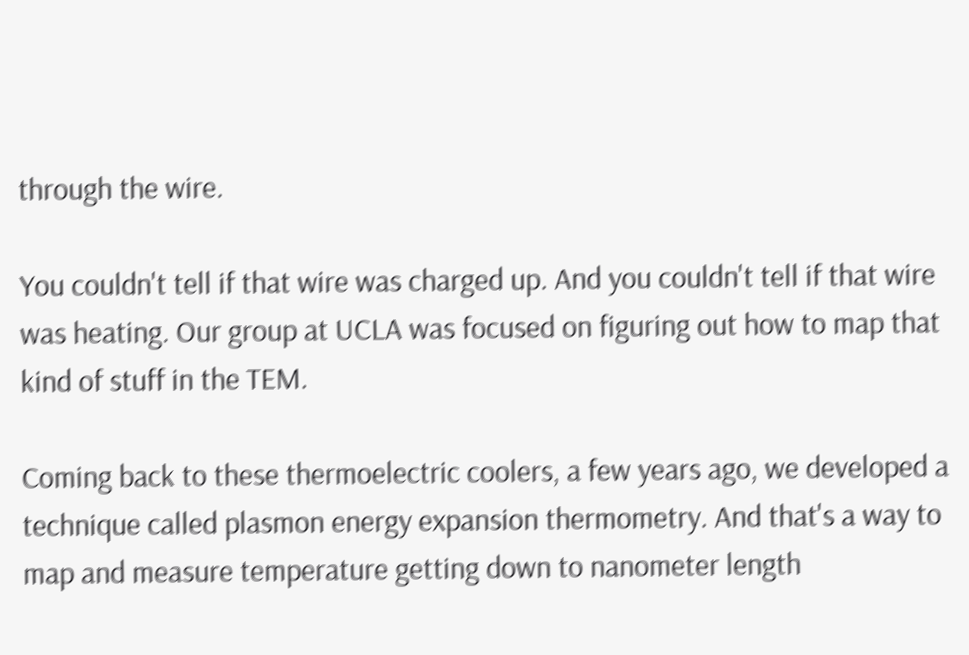through the wire.

You couldn't tell if that wire was charged up. And you couldn't tell if that wire was heating. Our group at UCLA was focused on figuring out how to map that kind of stuff in the TEM.

Coming back to these thermoelectric coolers, a few years ago, we developed a technique called plasmon energy expansion thermometry. And that's a way to map and measure temperature getting down to nanometer length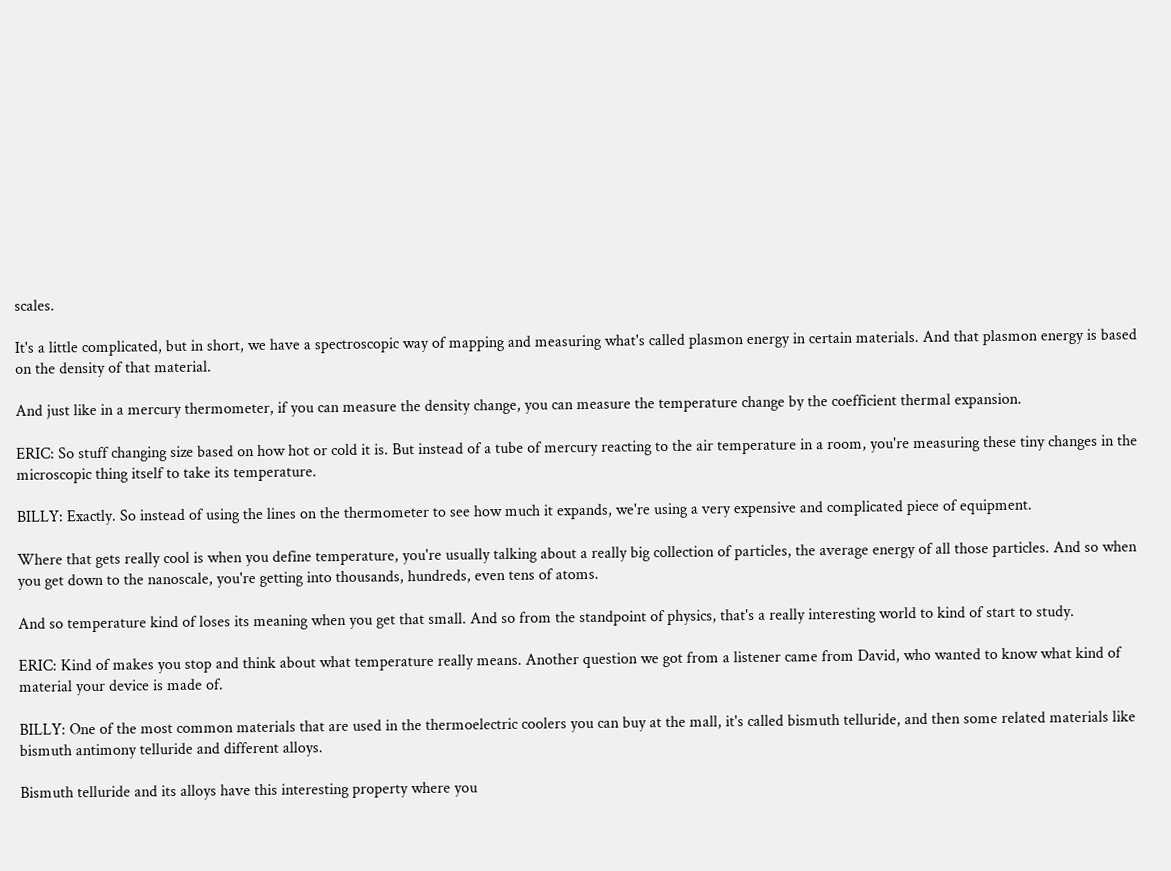scales.

It's a little complicated, but in short, we have a spectroscopic way of mapping and measuring what's called plasmon energy in certain materials. And that plasmon energy is based on the density of that material.

And just like in a mercury thermometer, if you can measure the density change, you can measure the temperature change by the coefficient thermal expansion.

ERIC: So stuff changing size based on how hot or cold it is. But instead of a tube of mercury reacting to the air temperature in a room, you're measuring these tiny changes in the microscopic thing itself to take its temperature.

BILLY: Exactly. So instead of using the lines on the thermometer to see how much it expands, we're using a very expensive and complicated piece of equipment.

Where that gets really cool is when you define temperature, you're usually talking about a really big collection of particles, the average energy of all those particles. And so when you get down to the nanoscale, you're getting into thousands, hundreds, even tens of atoms.

And so temperature kind of loses its meaning when you get that small. And so from the standpoint of physics, that's a really interesting world to kind of start to study.

ERIC: Kind of makes you stop and think about what temperature really means. Another question we got from a listener came from David, who wanted to know what kind of material your device is made of.

BILLY: One of the most common materials that are used in the thermoelectric coolers you can buy at the mall, it's called bismuth telluride, and then some related materials like bismuth antimony telluride and different alloys.

Bismuth telluride and its alloys have this interesting property where you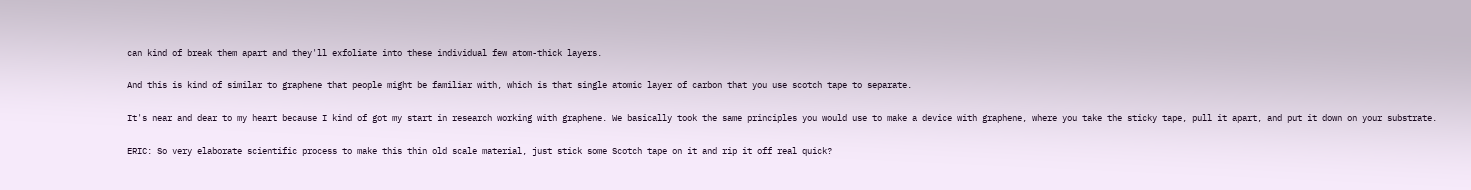can kind of break them apart and they'll exfoliate into these individual few atom-thick layers.

And this is kind of similar to graphene that people might be familiar with, which is that single atomic layer of carbon that you use scotch tape to separate.

It's near and dear to my heart because I kind of got my start in research working with graphene. We basically took the same principles you would use to make a device with graphene, where you take the sticky tape, pull it apart, and put it down on your substrate.

ERIC: So very elaborate scientific process to make this thin old scale material, just stick some Scotch tape on it and rip it off real quick?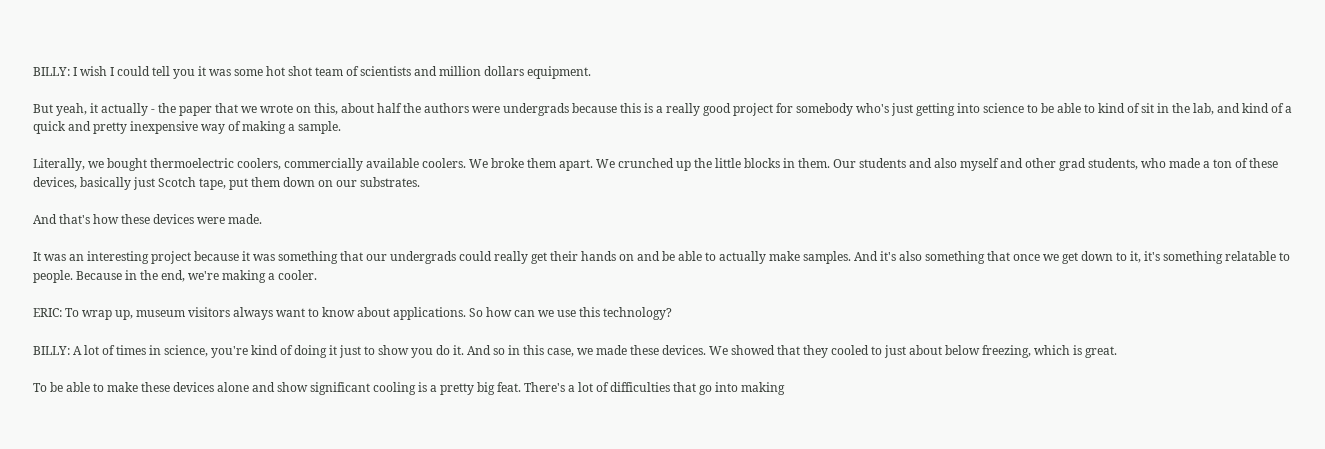BILLY: I wish I could tell you it was some hot shot team of scientists and million dollars equipment.

But yeah, it actually - the paper that we wrote on this, about half the authors were undergrads because this is a really good project for somebody who's just getting into science to be able to kind of sit in the lab, and kind of a quick and pretty inexpensive way of making a sample.

Literally, we bought thermoelectric coolers, commercially available coolers. We broke them apart. We crunched up the little blocks in them. Our students and also myself and other grad students, who made a ton of these devices, basically just Scotch tape, put them down on our substrates.

And that's how these devices were made.

It was an interesting project because it was something that our undergrads could really get their hands on and be able to actually make samples. And it's also something that once we get down to it, it's something relatable to people. Because in the end, we're making a cooler.

ERIC: To wrap up, museum visitors always want to know about applications. So how can we use this technology?

BILLY: A lot of times in science, you're kind of doing it just to show you do it. And so in this case, we made these devices. We showed that they cooled to just about below freezing, which is great.

To be able to make these devices alone and show significant cooling is a pretty big feat. There's a lot of difficulties that go into making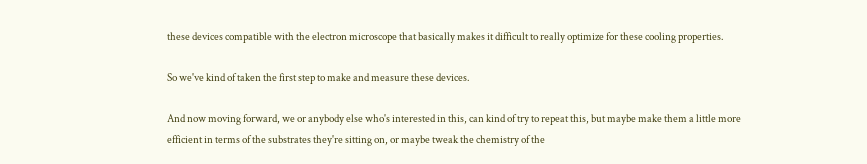these devices compatible with the electron microscope that basically makes it difficult to really optimize for these cooling properties.

So we've kind of taken the first step to make and measure these devices.

And now moving forward, we or anybody else who's interested in this, can kind of try to repeat this, but maybe make them a little more efficient in terms of the substrates they're sitting on, or maybe tweak the chemistry of the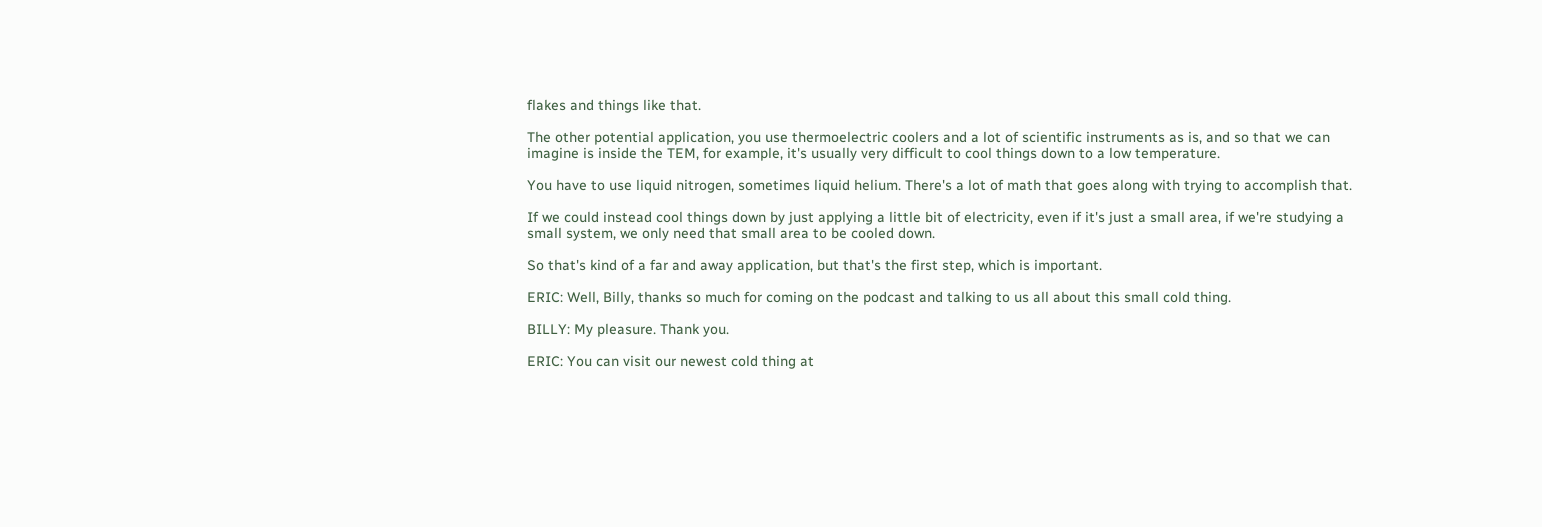flakes and things like that.

The other potential application, you use thermoelectric coolers and a lot of scientific instruments as is, and so that we can imagine is inside the TEM, for example, it's usually very difficult to cool things down to a low temperature.

You have to use liquid nitrogen, sometimes liquid helium. There's a lot of math that goes along with trying to accomplish that.

If we could instead cool things down by just applying a little bit of electricity, even if it's just a small area, if we're studying a small system, we only need that small area to be cooled down.

So that's kind of a far and away application, but that's the first step, which is important.

ERIC: Well, Billy, thanks so much for coming on the podcast and talking to us all about this small cold thing.

BILLY: My pleasure. Thank you.

ERIC: You can visit our newest cold thing at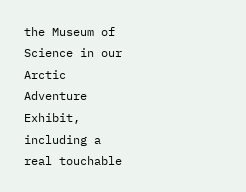the Museum of Science in our Arctic Adventure Exhibit, including a real touchable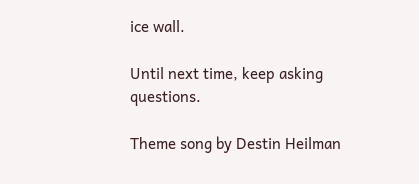ice wall.

Until next time, keep asking questions.

Theme song by Destin Heilman